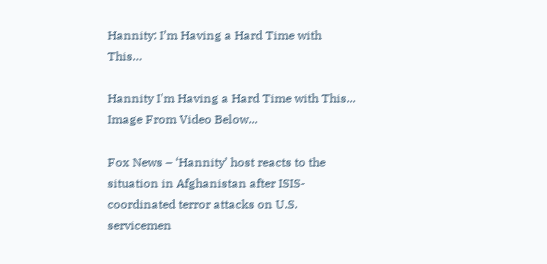Hannity: I’m Having a Hard Time with This…

Hannity I'm Having a Hard Time with This...
Image From Video Below...

Fox News – ‘Hannity’ host reacts to the situation in Afghanistan after ISIS-coordinated terror attacks on U.S. servicemen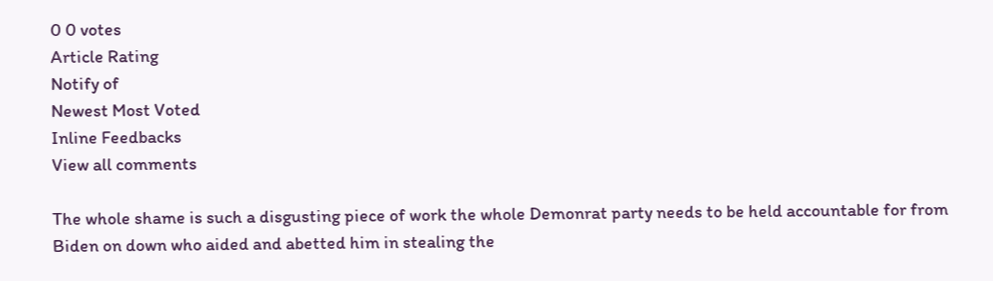0 0 votes
Article Rating
Notify of
Newest Most Voted
Inline Feedbacks
View all comments

The whole shame is such a disgusting piece of work the whole Demonrat party needs to be held accountable for from Biden on down who aided and abetted him in stealing the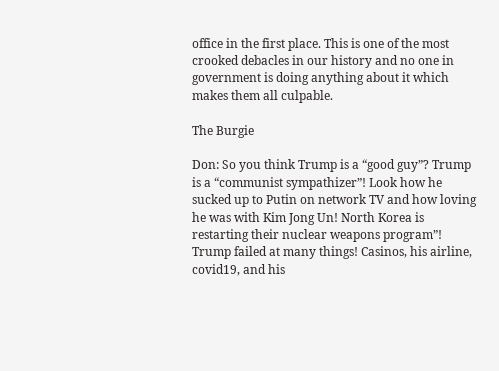office in the first place. This is one of the most crooked debacles in our history and no one in government is doing anything about it which makes them all culpable.

The Burgie

Don: So you think Trump is a “good guy”? Trump is a “communist sympathizer”! Look how he sucked up to Putin on network TV and how loving he was with Kim Jong Un! North Korea is restarting their nuclear weapons program”! Trump failed at many things! Casinos, his airline, covid19, and his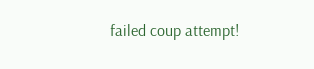failed coup attempt!